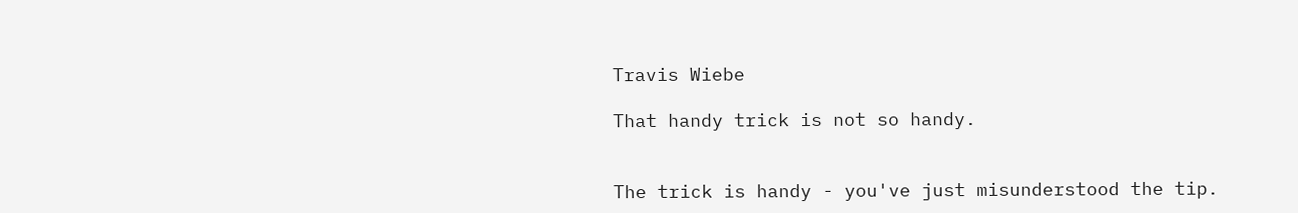Travis Wiebe

That handy trick is not so handy.


The trick is handy - you've just misunderstood the tip.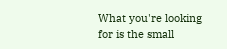What you're looking for is the small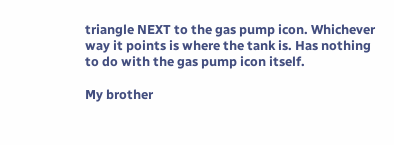triangle NEXT to the gas pump icon. Whichever way it points is where the tank is. Has nothing to do with the gas pump icon itself.

My brother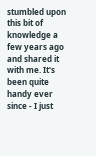stumbled upon this bit of knowledge a few years ago and shared it with me. It's been quite handy ever since - I just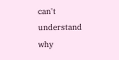can't understand why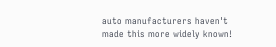auto manufacturers haven't made this more widely known!